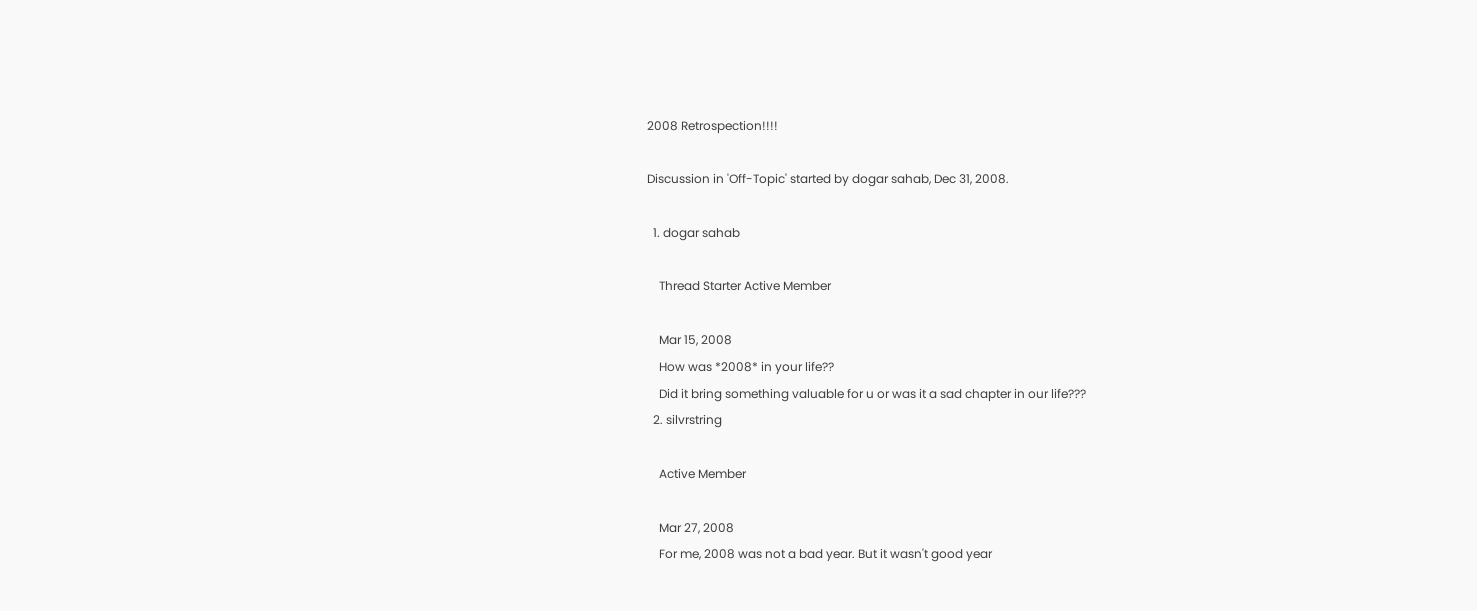2008 Retrospection!!!!

Discussion in 'Off-Topic' started by dogar sahab, Dec 31, 2008.

  1. dogar sahab

    Thread Starter Active Member

    Mar 15, 2008
    How was *2008* in your life??
    Did it bring something valuable for u or was it a sad chapter in our life???
  2. silvrstring

    Active Member

    Mar 27, 2008
    For me, 2008 was not a bad year. But it wasn't good year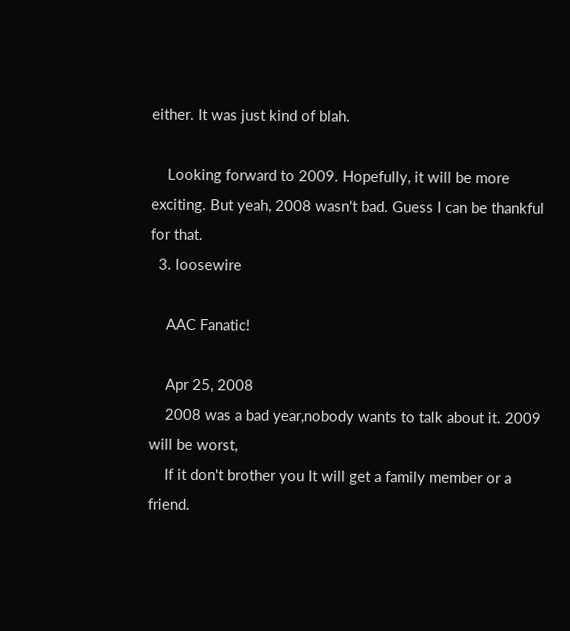either. It was just kind of blah.

    Looking forward to 2009. Hopefully, it will be more exciting. But yeah, 2008 wasn't bad. Guess I can be thankful for that.
  3. loosewire

    AAC Fanatic!

    Apr 25, 2008
    2008 was a bad year,nobody wants to talk about it. 2009 will be worst,
    If it don't brother you It will get a family member or a friend.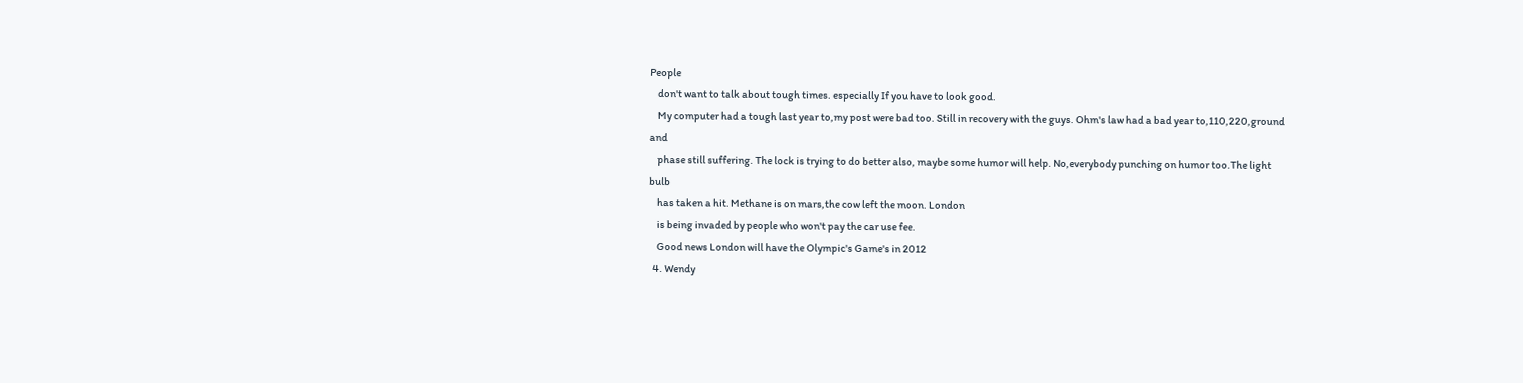People
    don't want to talk about tough times. especially If you have to look good.
    My computer had a tough last year to,my post were bad too. Still in recovery with the guys. Ohm's law had a bad year to,110,220,ground and
    phase still suffering. The lock is trying to do better also, maybe some humor will help. No,everybody punching on humor too.The light bulb
    has taken a hit. Methane is on mars,the cow left the moon. London
    is being invaded by people who won't pay the car use fee.
    Good news London will have the Olympic's Game's in 2012
  4. Wendy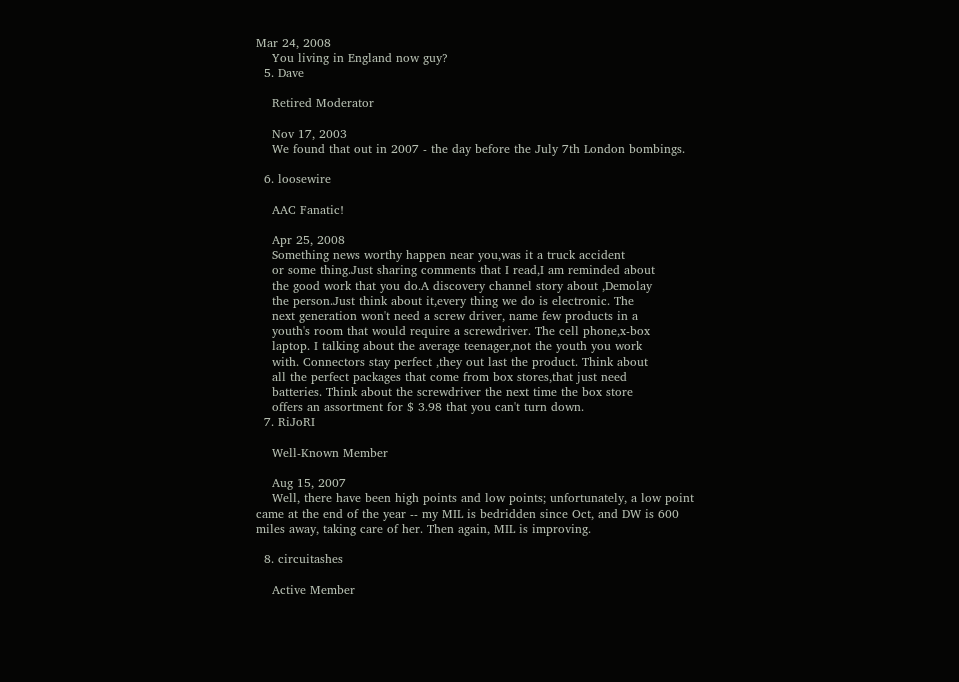Mar 24, 2008
    You living in England now guy?
  5. Dave

    Retired Moderator

    Nov 17, 2003
    We found that out in 2007 - the day before the July 7th London bombings.

  6. loosewire

    AAC Fanatic!

    Apr 25, 2008
    Something news worthy happen near you,was it a truck accident
    or some thing.Just sharing comments that I read,I am reminded about
    the good work that you do.A discovery channel story about ,Demolay
    the person.Just think about it,every thing we do is electronic. The
    next generation won't need a screw driver, name few products in a
    youth's room that would require a screwdriver. The cell phone,x-box
    laptop. I talking about the average teenager,not the youth you work
    with. Connectors stay perfect ,they out last the product. Think about
    all the perfect packages that come from box stores,that just need
    batteries. Think about the screwdriver the next time the box store
    offers an assortment for $ 3.98 that you can't turn down.
  7. RiJoRI

    Well-Known Member

    Aug 15, 2007
    Well, there have been high points and low points; unfortunately, a low point came at the end of the year -- my MIL is bedridden since Oct, and DW is 600 miles away, taking care of her. Then again, MIL is improving.

  8. circuitashes

    Active Member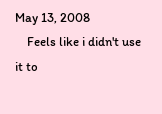May 13, 2008
    Feels like i didn't use it to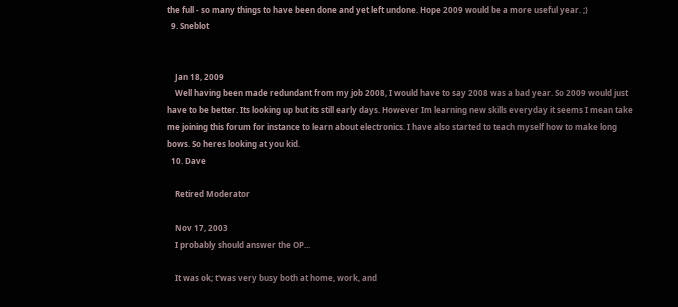the full - so many things to have been done and yet left undone. Hope 2009 would be a more useful year. ;)
  9. Sneblot


    Jan 18, 2009
    Well having been made redundant from my job 2008, I would have to say 2008 was a bad year. So 2009 would just have to be better. Its looking up but its still early days. However Im learning new skills everyday it seems I mean take me joining this forum for instance to learn about electronics. I have also started to teach myself how to make long bows. So heres looking at you kid.
  10. Dave

    Retired Moderator

    Nov 17, 2003
    I probably should answer the OP...

    It was ok; t'was very busy both at home, work, and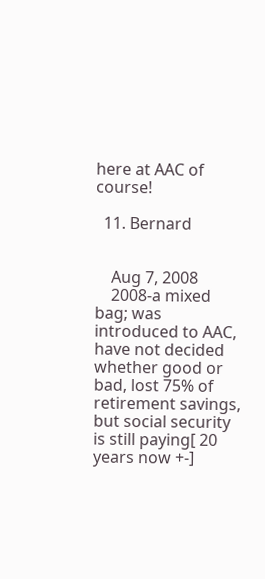here at AAC of course!

  11. Bernard


    Aug 7, 2008
    2008-a mixed bag; was introduced to AAC, have not decided whether good or bad, lost 75% of retirement savings, but social security is still paying[ 20 years now +-]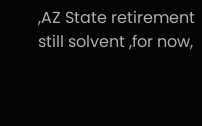,AZ State retirement still solvent ,for now,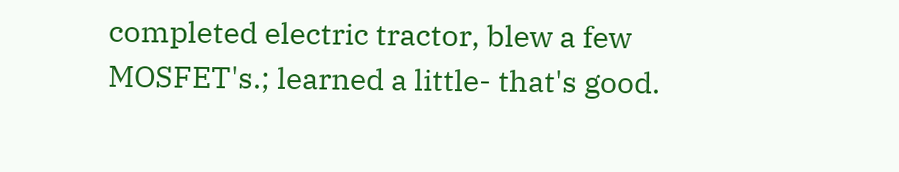completed electric tractor, blew a few MOSFET's.; learned a little- that's good.